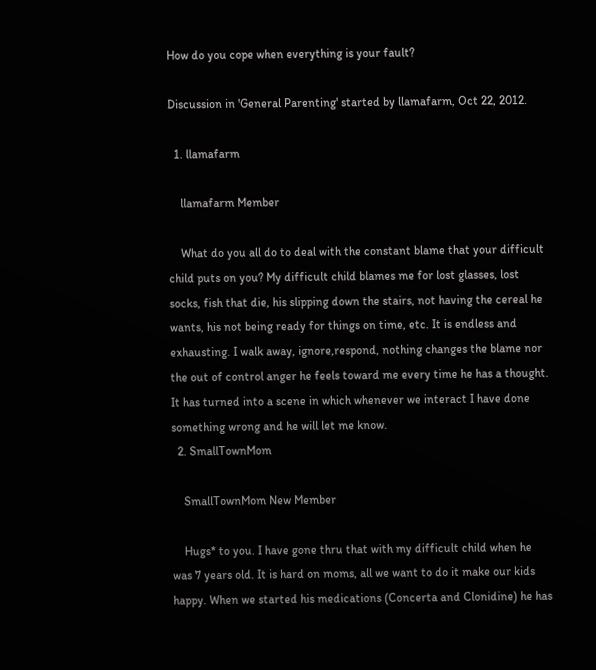How do you cope when everything is your fault?

Discussion in 'General Parenting' started by llamafarm, Oct 22, 2012.

  1. llamafarm

    llamafarm Member

    What do you all do to deal with the constant blame that your difficult child puts on you? My difficult child blames me for lost glasses, lost socks, fish that die, his slipping down the stairs, not having the cereal he wants, his not being ready for things on time, etc. It is endless and exhausting. I walk away, ignore,respond, nothing changes the blame nor the out of control anger he feels toward me every time he has a thought. It has turned into a scene in which whenever we interact I have done something wrong and he will let me know.
  2. SmallTownMom

    SmallTownMom New Member

    Hugs* to you. I have gone thru that with my difficult child when he was 7 years old. It is hard on moms, all we want to do it make our kids happy. When we started his medications (Concerta and Clonidine) he has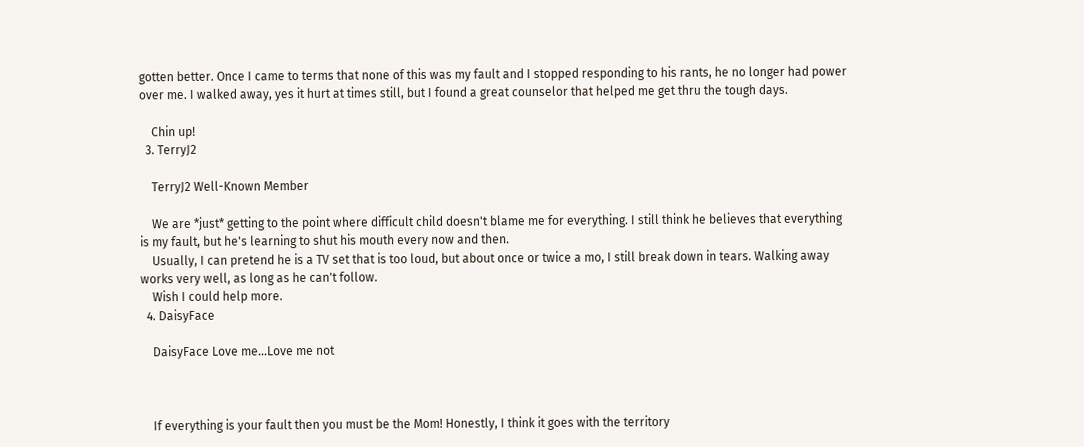gotten better. Once I came to terms that none of this was my fault and I stopped responding to his rants, he no longer had power over me. I walked away, yes it hurt at times still, but I found a great counselor that helped me get thru the tough days.

    Chin up!
  3. TerryJ2

    TerryJ2 Well-Known Member

    We are *just* getting to the point where difficult child doesn't blame me for everything. I still think he believes that everything is my fault, but he's learning to shut his mouth every now and then.
    Usually, I can pretend he is a TV set that is too loud, but about once or twice a mo, I still break down in tears. Walking away works very well, as long as he can't follow.
    Wish I could help more.
  4. DaisyFace

    DaisyFace Love me...Love me not



    If everything is your fault then you must be the Mom! Honestly, I think it goes with the territory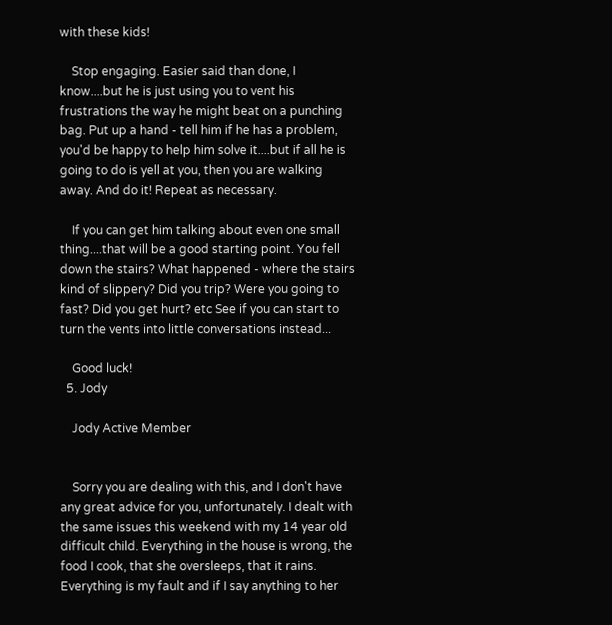with these kids!

    Stop engaging. Easier said than done, I know....but he is just using you to vent his frustrations the way he might beat on a punching bag. Put up a hand - tell him if he has a problem, you'd be happy to help him solve it....but if all he is going to do is yell at you, then you are walking away. And do it! Repeat as necessary.

    If you can get him talking about even one small thing....that will be a good starting point. You fell down the stairs? What happened - where the stairs kind of slippery? Did you trip? Were you going to fast? Did you get hurt? etc See if you can start to turn the vents into little conversations instead...

    Good luck!
  5. Jody

    Jody Active Member


    Sorry you are dealing with this, and I don't have any great advice for you, unfortunately. I dealt with the same issues this weekend with my 14 year old difficult child. Everything in the house is wrong, the food I cook, that she oversleeps, that it rains. Everything is my fault and if I say anything to her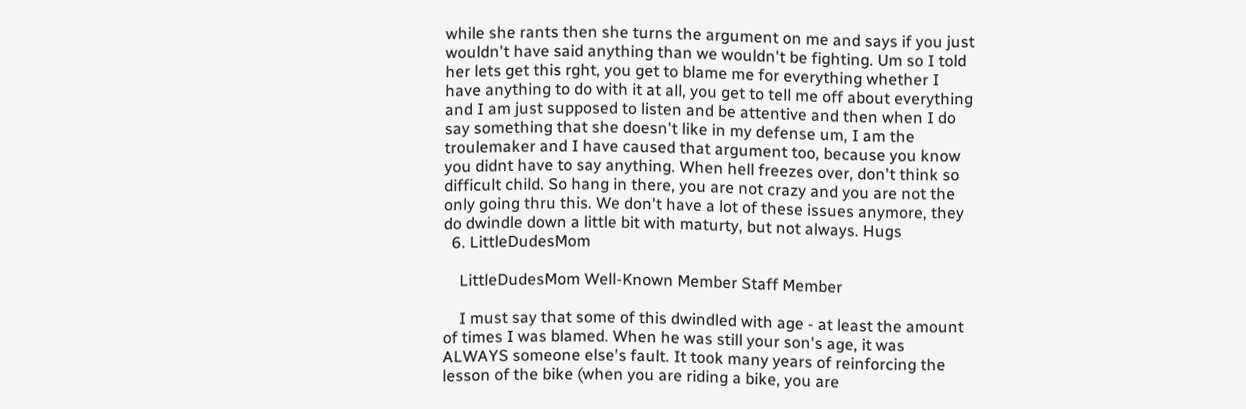while she rants then she turns the argument on me and says if you just wouldn't have said anything than we wouldn't be fighting. Um so I told her lets get this rght, you get to blame me for everything whether I have anything to do with it at all, you get to tell me off about everything and I am just supposed to listen and be attentive and then when I do say something that she doesn't like in my defense um, I am the troulemaker and I have caused that argument too, because you know you didnt have to say anything. When hell freezes over, don't think so difficult child. So hang in there, you are not crazy and you are not the only going thru this. We don't have a lot of these issues anymore, they do dwindle down a little bit with maturty, but not always. Hugs
  6. LittleDudesMom

    LittleDudesMom Well-Known Member Staff Member

    I must say that some of this dwindled with age - at least the amount of times I was blamed. When he was still your son's age, it was ALWAYS someone else's fault. It took many years of reinforcing the lesson of the bike (when you are riding a bike, you are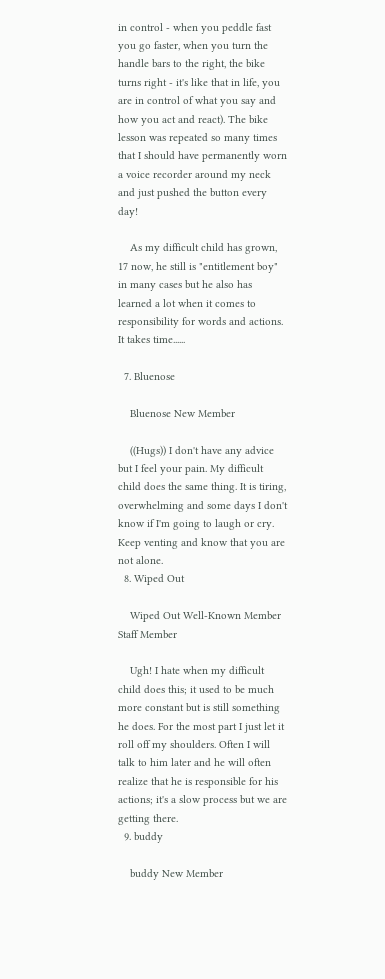in control - when you peddle fast you go faster, when you turn the handle bars to the right, the bike turns right - it's like that in life, you are in control of what you say and how you act and react). The bike lesson was repeated so many times that I should have permanently worn a voice recorder around my neck and just pushed the button every day!

    As my difficult child has grown, 17 now, he still is "entitlement boy" in many cases but he also has learned a lot when it comes to responsibility for words and actions. It takes time......

  7. Bluenose

    Bluenose New Member

    ((Hugs)) I don't have any advice but I feel your pain. My difficult child does the same thing. It is tiring, overwhelming and some days I don't know if I'm going to laugh or cry. Keep venting and know that you are not alone.
  8. Wiped Out

    Wiped Out Well-Known Member Staff Member

    Ugh! I hate when my difficult child does this; it used to be much more constant but is still something he does. For the most part I just let it roll off my shoulders. Often I will talk to him later and he will often realize that he is responsible for his actions; it's a slow process but we are getting there.
  9. buddy

    buddy New Member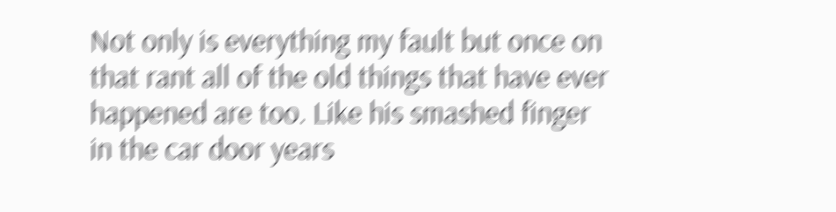Not only is everything my fault but once on that rant all of the old things that have ever happened are too. Like his smashed finger in the car door years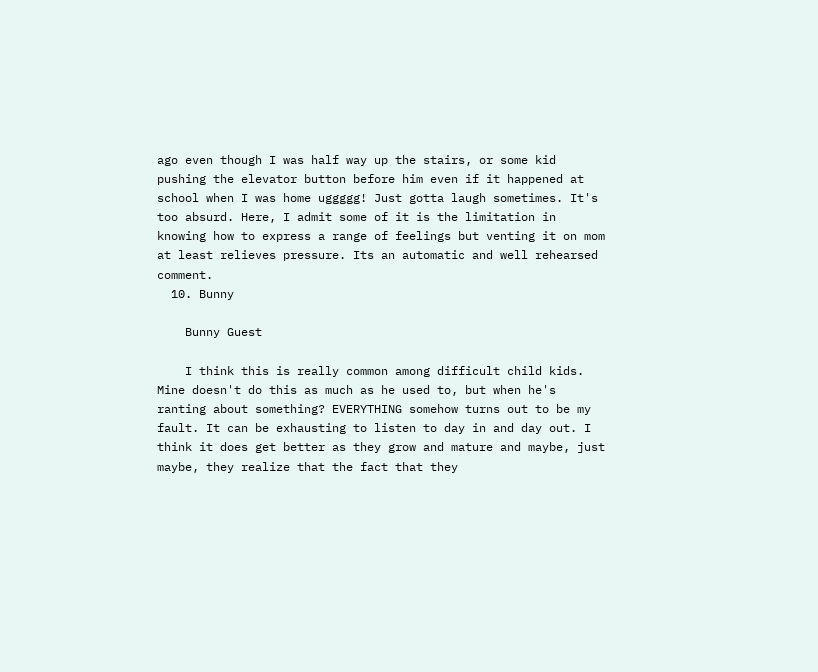ago even though I was half way up the stairs, or some kid pushing the elevator button before him even if it happened at school when I was home uggggg! Just gotta laugh sometimes. It's too absurd. Here, I admit some of it is the limitation in knowing how to express a range of feelings but venting it on mom at least relieves pressure. Its an automatic and well rehearsed comment.
  10. Bunny

    Bunny Guest

    I think this is really common among difficult child kids. Mine doesn't do this as much as he used to, but when he's ranting about something? EVERYTHING somehow turns out to be my fault. It can be exhausting to listen to day in and day out. I think it does get better as they grow and mature and maybe, just maybe, they realize that the fact that they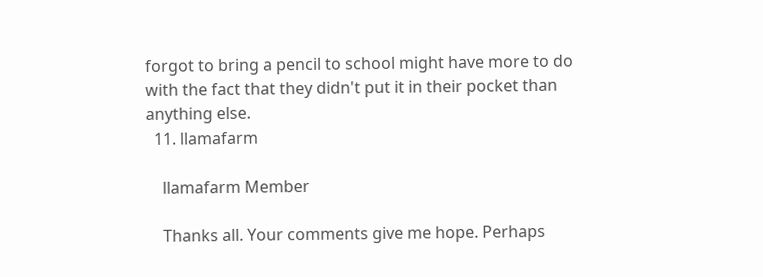forgot to bring a pencil to school might have more to do with the fact that they didn't put it in their pocket than anything else.
  11. llamafarm

    llamafarm Member

    Thanks all. Your comments give me hope. Perhaps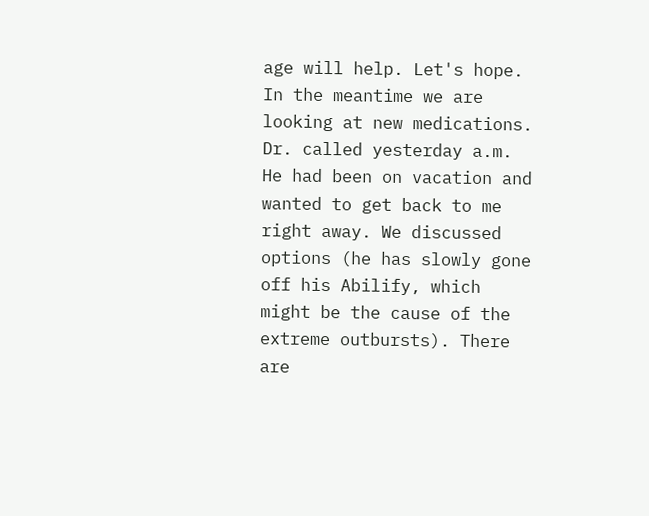age will help. Let's hope. In the meantime we are looking at new medications. Dr. called yesterday a.m. He had been on vacation and wanted to get back to me right away. We discussed options (he has slowly gone off his Abilify, which might be the cause of the extreme outbursts). There are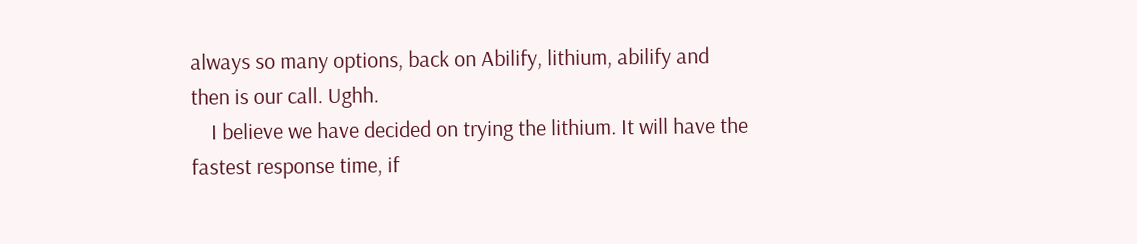always so many options, back on Abilify, lithium, abilify and then is our call. Ughh.
    I believe we have decided on trying the lithium. It will have the fastest response time, if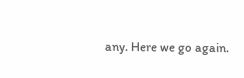any. Here we go again.